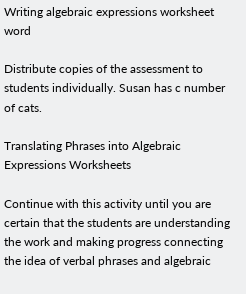Writing algebraic expressions worksheet word

Distribute copies of the assessment to students individually. Susan has c number of cats.

Translating Phrases into Algebraic Expressions Worksheets

Continue with this activity until you are certain that the students are understanding the work and making progress connecting the idea of verbal phrases and algebraic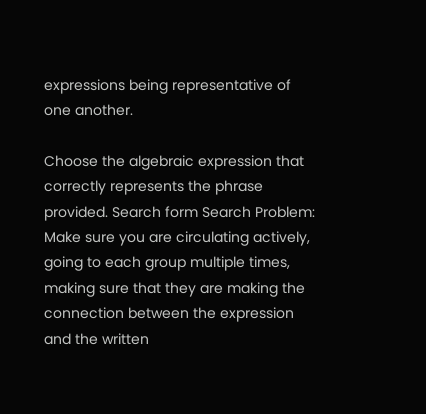expressions being representative of one another.

Choose the algebraic expression that correctly represents the phrase provided. Search form Search Problem: Make sure you are circulating actively, going to each group multiple times, making sure that they are making the connection between the expression and the written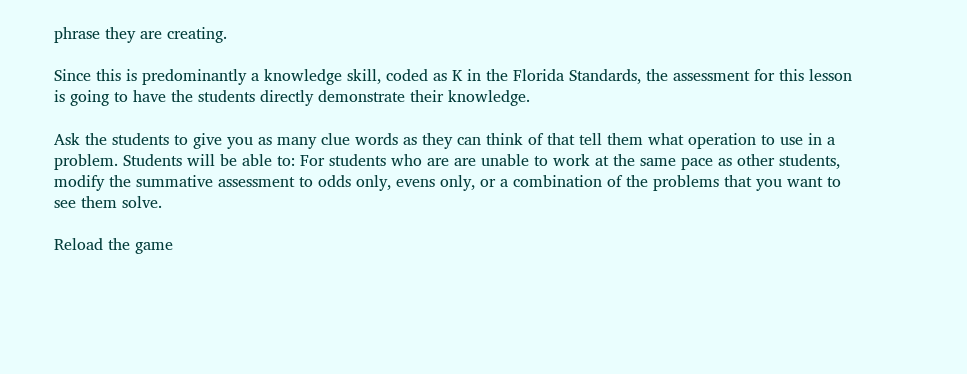phrase they are creating.

Since this is predominantly a knowledge skill, coded as K in the Florida Standards, the assessment for this lesson is going to have the students directly demonstrate their knowledge.

Ask the students to give you as many clue words as they can think of that tell them what operation to use in a problem. Students will be able to: For students who are are unable to work at the same pace as other students, modify the summative assessment to odds only, evens only, or a combination of the problems that you want to see them solve.

Reload the game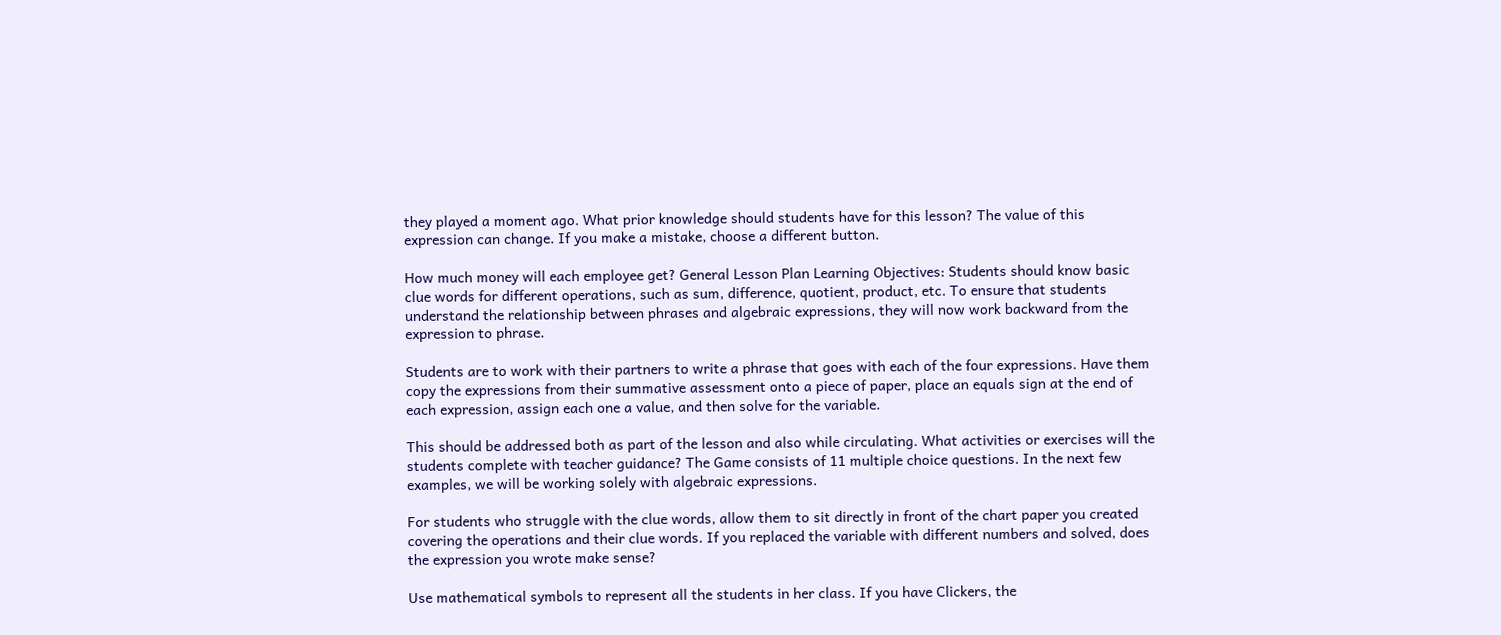they played a moment ago. What prior knowledge should students have for this lesson? The value of this expression can change. If you make a mistake, choose a different button.

How much money will each employee get? General Lesson Plan Learning Objectives: Students should know basic clue words for different operations, such as sum, difference, quotient, product, etc. To ensure that students understand the relationship between phrases and algebraic expressions, they will now work backward from the expression to phrase.

Students are to work with their partners to write a phrase that goes with each of the four expressions. Have them copy the expressions from their summative assessment onto a piece of paper, place an equals sign at the end of each expression, assign each one a value, and then solve for the variable.

This should be addressed both as part of the lesson and also while circulating. What activities or exercises will the students complete with teacher guidance? The Game consists of 11 multiple choice questions. In the next few examples, we will be working solely with algebraic expressions.

For students who struggle with the clue words, allow them to sit directly in front of the chart paper you created covering the operations and their clue words. If you replaced the variable with different numbers and solved, does the expression you wrote make sense?

Use mathematical symbols to represent all the students in her class. If you have Clickers, the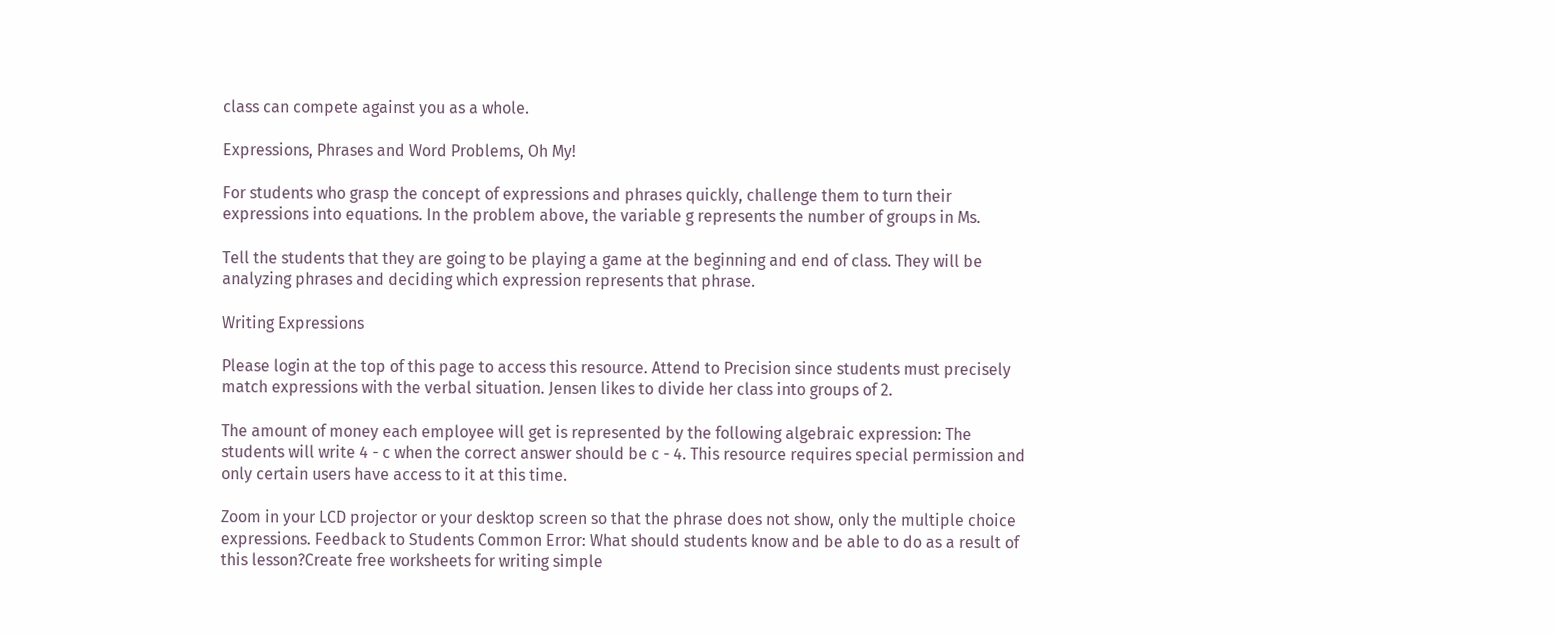class can compete against you as a whole.

Expressions, Phrases and Word Problems, Oh My!

For students who grasp the concept of expressions and phrases quickly, challenge them to turn their expressions into equations. In the problem above, the variable g represents the number of groups in Ms.

Tell the students that they are going to be playing a game at the beginning and end of class. They will be analyzing phrases and deciding which expression represents that phrase.

Writing Expressions

Please login at the top of this page to access this resource. Attend to Precision since students must precisely match expressions with the verbal situation. Jensen likes to divide her class into groups of 2.

The amount of money each employee will get is represented by the following algebraic expression: The students will write 4 - c when the correct answer should be c - 4. This resource requires special permission and only certain users have access to it at this time.

Zoom in your LCD projector or your desktop screen so that the phrase does not show, only the multiple choice expressions. Feedback to Students Common Error: What should students know and be able to do as a result of this lesson?Create free worksheets for writing simple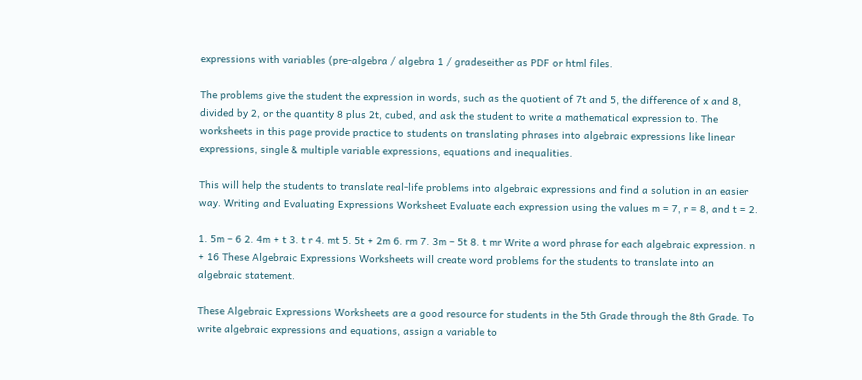expressions with variables (pre-algebra / algebra 1 / gradeseither as PDF or html files.

The problems give the student the expression in words, such as the quotient of 7t and 5, the difference of x and 8, divided by 2, or the quantity 8 plus 2t, cubed, and ask the student to write a mathematical expression to. The worksheets in this page provide practice to students on translating phrases into algebraic expressions like linear expressions, single & multiple variable expressions, equations and inequalities.

This will help the students to translate real-life problems into algebraic expressions and find a solution in an easier way. Writing and Evaluating Expressions Worksheet Evaluate each expression using the values m = 7, r = 8, and t = 2.

1. 5m – 6 2. 4m + t 3. t r 4. mt 5. 5t + 2m 6. rm 7. 3m – 5t 8. t mr Write a word phrase for each algebraic expression. n + 16 These Algebraic Expressions Worksheets will create word problems for the students to translate into an algebraic statement.

These Algebraic Expressions Worksheets are a good resource for students in the 5th Grade through the 8th Grade. To write algebraic expressions and equations, assign a variable to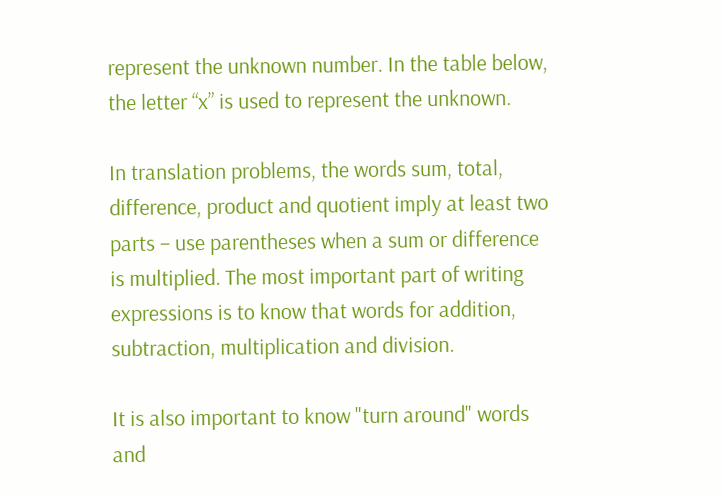represent the unknown number. In the table below, the letter “x” is used to represent the unknown.

In translation problems, the words sum, total, difference, product and quotient imply at least two parts – use parentheses when a sum or difference is multiplied. The most important part of writing expressions is to know that words for addition, subtraction, multiplication and division.

It is also important to know "turn around" words and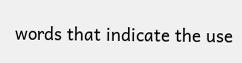words that indicate the use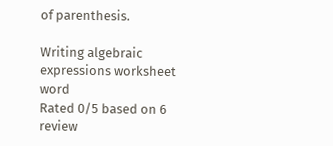of parenthesis.

Writing algebraic expressions worksheet word
Rated 0/5 based on 6 review